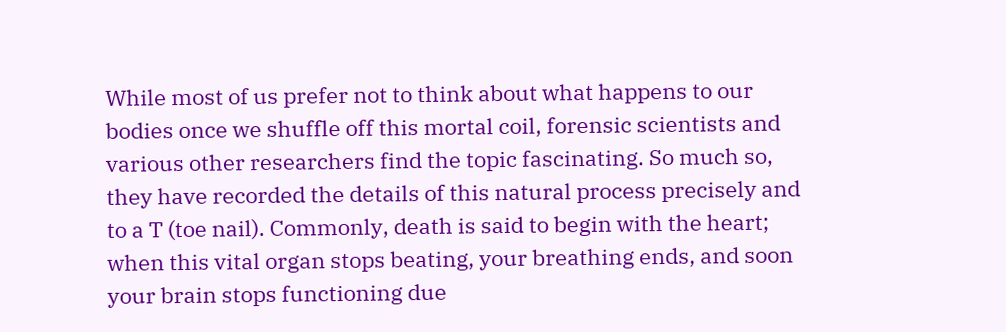While most of us prefer not to think about what happens to our bodies once we shuffle off this mortal coil, forensic scientists and various other researchers find the topic fascinating. So much so, they have recorded the details of this natural process precisely and to a T (toe nail). Commonly, death is said to begin with the heart; when this vital organ stops beating, your breathing ends, and soon your brain stops functioning due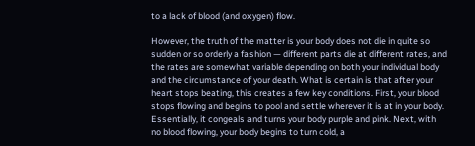to a lack of blood (and oxygen) flow.

However, the truth of the matter is your body does not die in quite so sudden or so orderly a fashion — different parts die at different rates, and the rates are somewhat variable depending on both your individual body and the circumstance of your death. What is certain is that after your heart stops beating, this creates a few key conditions. First, your blood stops flowing and begins to pool and settle wherever it is at in your body. Essentially, it congeals and turns your body purple and pink. Next, with no blood flowing, your body begins to turn cold, a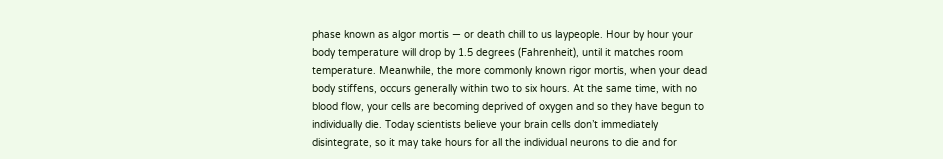phase known as algor mortis — or death chill to us laypeople. Hour by hour your body temperature will drop by 1.5 degrees (Fahrenheit), until it matches room temperature. Meanwhile, the more commonly known rigor mortis, when your dead body stiffens, occurs generally within two to six hours. At the same time, with no blood flow, your cells are becoming deprived of oxygen and so they have begun to individually die. Today scientists believe your brain cells don’t immediately disintegrate, so it may take hours for all the individual neurons to die and for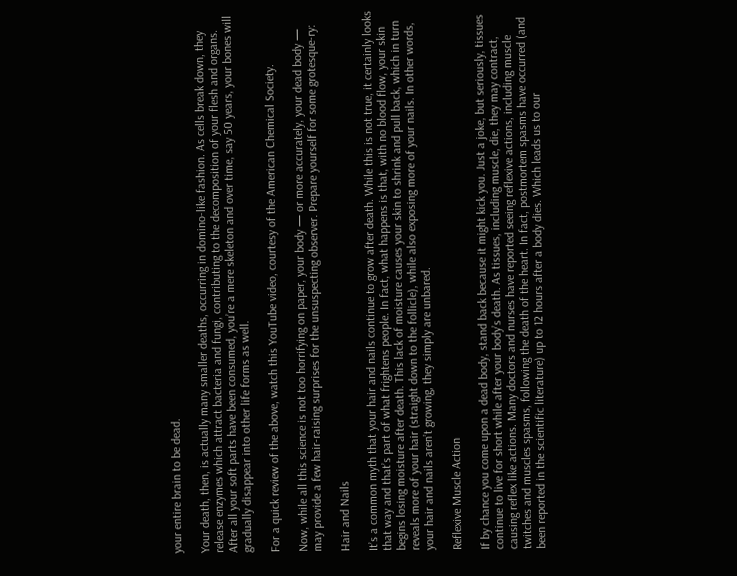your entire brain to be dead.

Your death, then, is actually many smaller deaths, occurring in domino-like fashion. As cells break down, they release enzymes which attract bacteria and fungi, contributing to the decomposition of your flesh and organs. After all your soft parts have been consumed, you’re a mere skeleton and over time, say 50 years, your bones will gradually disappear into other life forms as well.

For a quick review of the above, watch this YouTube video, courtesy of the American Chemical Society.

Now, while all this science is not too horrifying on paper, your body — or more accurately, your dead body — may provide a few hair-raising surprises for the unsuspecting observer. Prepare yourself for some grotesque-ry:

Hair and Nails

It’s a common myth that your hair and nails continue to grow after death. While this is not true, it certainly looks that way and that’s part of what frightens people. In fact, what happens is that, with no blood flow, your skin begins losing moisture after death. This lack of moisture causes your skin to shrink and pull back, which in turn reveals more of your hair (straight down to the follicle), while also exposing more of your nails. In other words, your hair and nails aren’t growing, they simply are unbared.

Reflexive Muscle Action

If by chance you come upon a dead body, stand back because it might kick you. Just a joke, but seriously, tissues continue to live for short while after your body’s death. As tissues, including muscle, die, they may contract, causing reflex like actions. Many doctors and nurses have reported seeing reflexive actions, including muscle twitches and muscles spasms, following the death of the heart. In fact, postmortem spasms have occurred (and been reported in the scientific literature) up to 12 hours after a body dies. Which leads us to our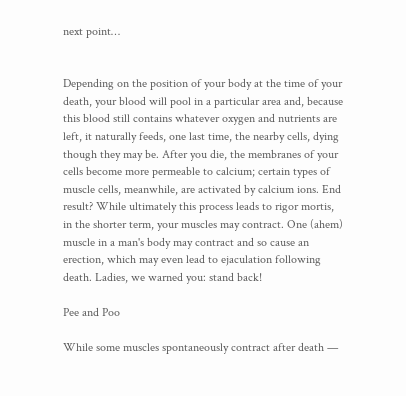next point…


Depending on the position of your body at the time of your death, your blood will pool in a particular area and, because this blood still contains whatever oxygen and nutrients are left, it naturally feeds, one last time, the nearby cells, dying though they may be. After you die, the membranes of your cells become more permeable to calcium; certain types of muscle cells, meanwhile, are activated by calcium ions. End result? While ultimately this process leads to rigor mortis, in the shorter term, your muscles may contract. One (ahem) muscle in a man's body may contract and so cause an erection, which may even lead to ejaculation following death. Ladies, we warned you: stand back!

Pee and Poo

While some muscles spontaneously contract after death —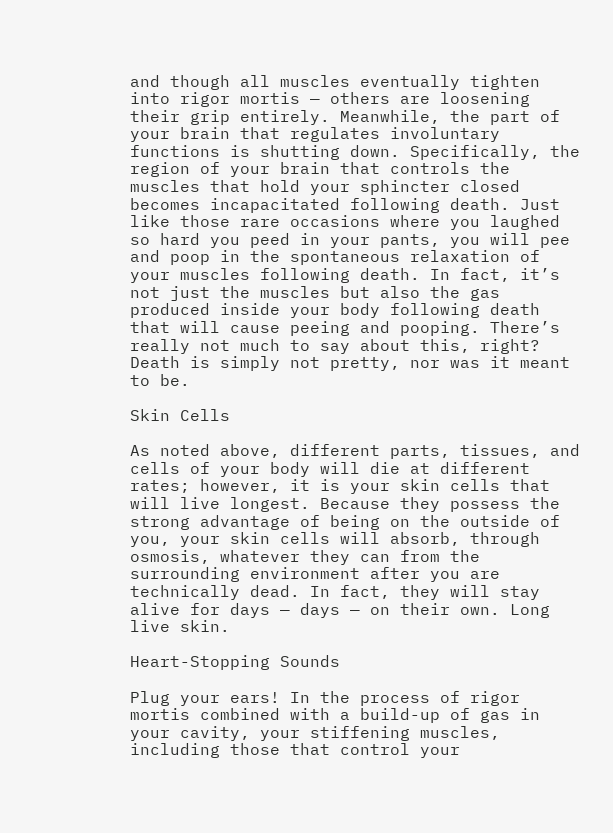and though all muscles eventually tighten into rigor mortis — others are loosening their grip entirely. Meanwhile, the part of your brain that regulates involuntary functions is shutting down. Specifically, the region of your brain that controls the muscles that hold your sphincter closed becomes incapacitated following death. Just like those rare occasions where you laughed so hard you peed in your pants, you will pee and poop in the spontaneous relaxation of your muscles following death. In fact, it’s not just the muscles but also the gas produced inside your body following death that will cause peeing and pooping. There’s really not much to say about this, right? Death is simply not pretty, nor was it meant to be.

Skin Cells

As noted above, different parts, tissues, and cells of your body will die at different rates; however, it is your skin cells that will live longest. Because they possess the strong advantage of being on the outside of you, your skin cells will absorb, through osmosis, whatever they can from the surrounding environment after you are technically dead. In fact, they will stay alive for days — days — on their own. Long live skin.

Heart-Stopping Sounds

Plug your ears! In the process of rigor mortis combined with a build-up of gas in your cavity, your stiffening muscles, including those that control your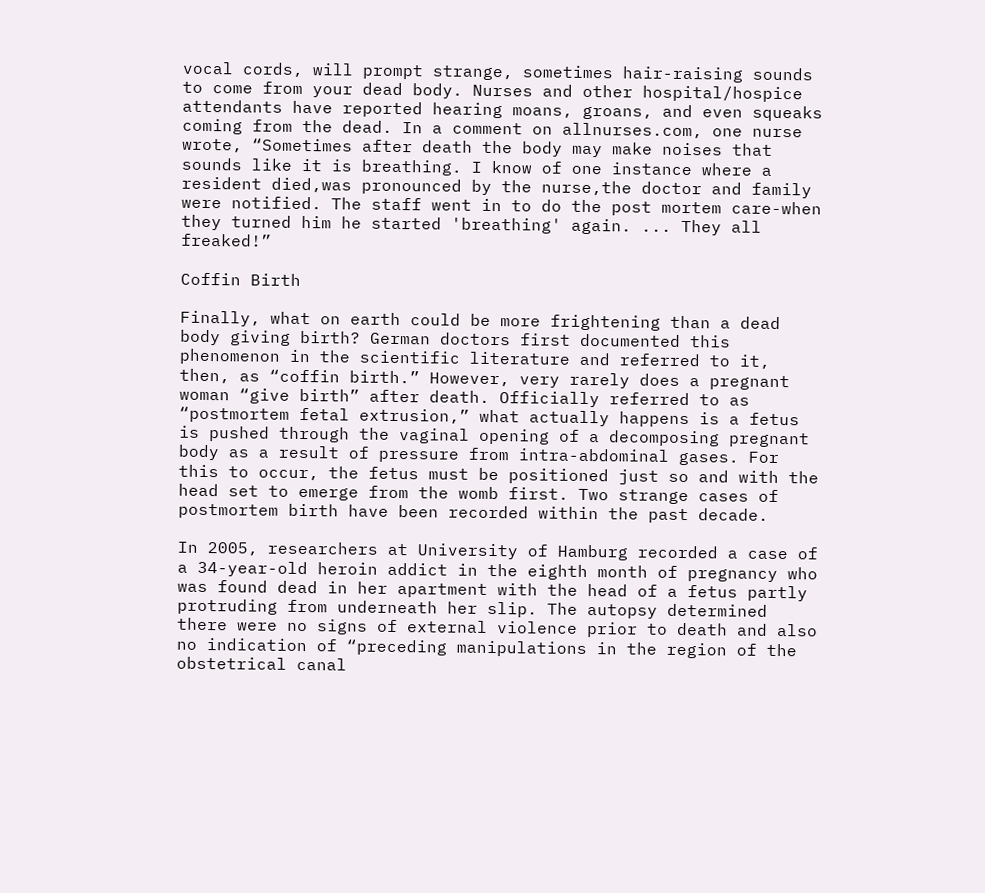vocal cords, will prompt strange, sometimes hair-raising sounds to come from your dead body. Nurses and other hospital/hospice attendants have reported hearing moans, groans, and even squeaks coming from the dead. In a comment on allnurses.com, one nurse wrote, “Sometimes after death the body may make noises that sounds like it is breathing. I know of one instance where a resident died,was pronounced by the nurse,the doctor and family were notified. The staff went in to do the post mortem care-when they turned him he started 'breathing' again. ... They all freaked!”

Coffin Birth

Finally, what on earth could be more frightening than a dead body giving birth? German doctors first documented this phenomenon in the scientific literature and referred to it, then, as “coffin birth.” However, very rarely does a pregnant woman “give birth” after death. Officially referred to as “postmortem fetal extrusion,” what actually happens is a fetus is pushed through the vaginal opening of a decomposing pregnant body as a result of pressure from intra-abdominal gases. For this to occur, the fetus must be positioned just so and with the head set to emerge from the womb first. Two strange cases of postmortem birth have been recorded within the past decade.

In 2005, researchers at University of Hamburg recorded a case of a 34-year-old heroin addict in the eighth month of pregnancy who was found dead in her apartment with the head of a fetus partly protruding from underneath her slip. The autopsy determined there were no signs of external violence prior to death and also no indication of “preceding manipulations in the region of the obstetrical canal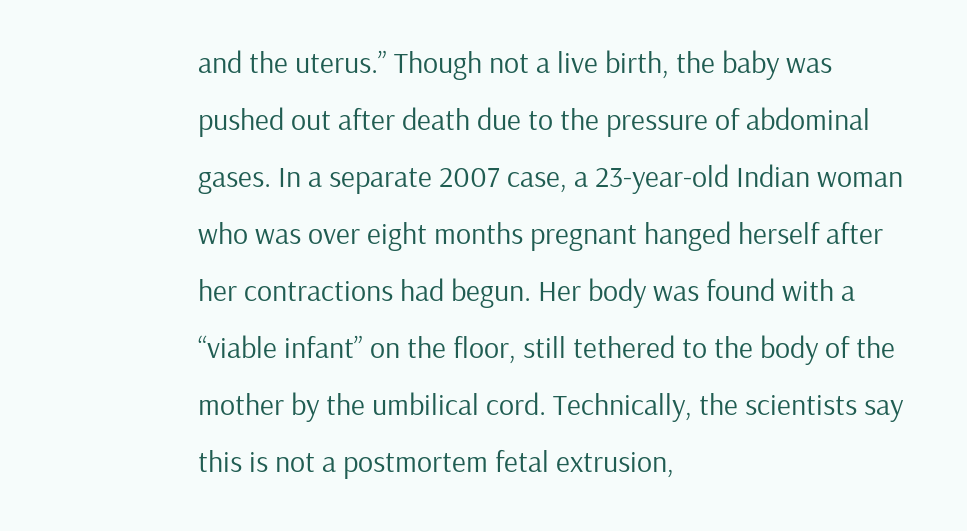and the uterus.” Though not a live birth, the baby was pushed out after death due to the pressure of abdominal gases. In a separate 2007 case, a 23-year-old Indian woman who was over eight months pregnant hanged herself after her contractions had begun. Her body was found with a “viable infant” on the floor, still tethered to the body of the mother by the umbilical cord. Technically, the scientists say this is not a postmortem fetal extrusion,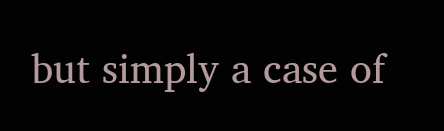but simply a case of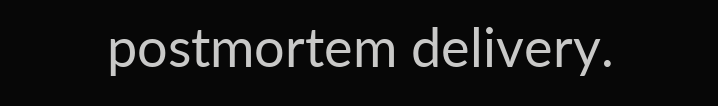postmortem delivery.